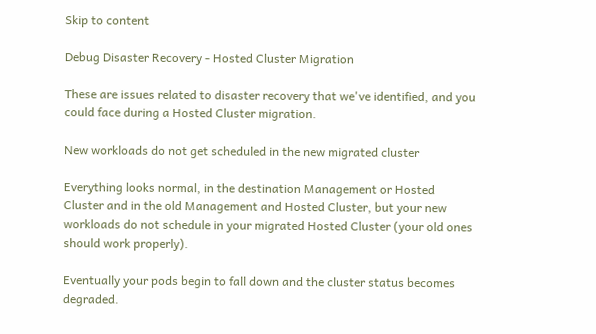Skip to content

Debug Disaster Recovery - Hosted Cluster Migration

These are issues related to disaster recovery that we've identified, and you could face during a Hosted Cluster migration.

New workloads do not get scheduled in the new migrated cluster

Everything looks normal, in the destination Management or Hosted Cluster and in the old Management and Hosted Cluster, but your new workloads do not schedule in your migrated Hosted Cluster (your old ones should work properly).

Eventually your pods begin to fall down and the cluster status becomes degraded.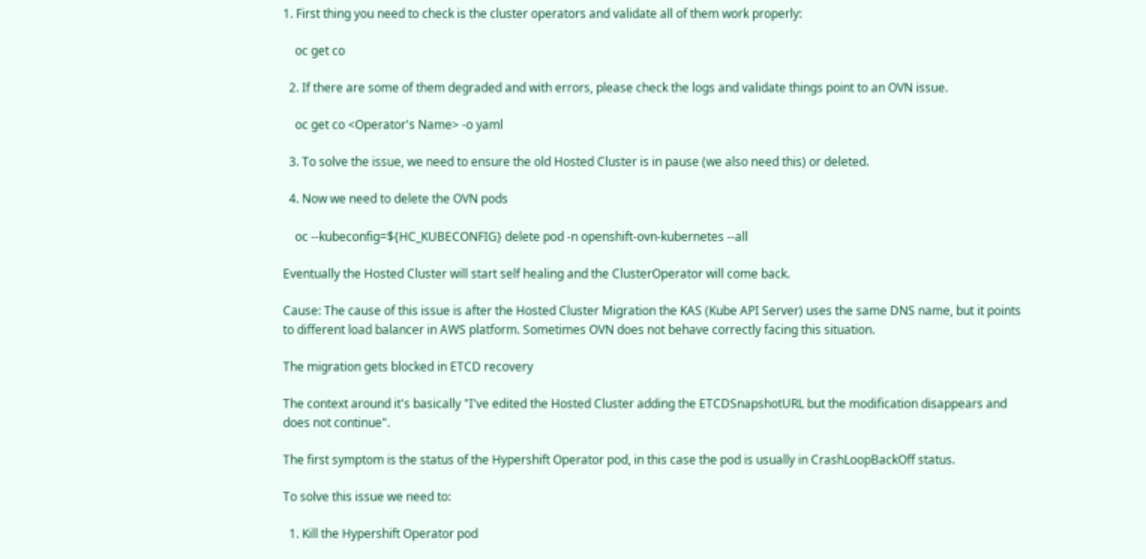1. First thing you need to check is the cluster operators and validate all of them work properly:

    oc get co

  2. If there are some of them degraded and with errors, please check the logs and validate things point to an OVN issue.

    oc get co <Operator's Name> -o yaml

  3. To solve the issue, we need to ensure the old Hosted Cluster is in pause (we also need this) or deleted.

  4. Now we need to delete the OVN pods

    oc --kubeconfig=${HC_KUBECONFIG} delete pod -n openshift-ovn-kubernetes --all

Eventually the Hosted Cluster will start self healing and the ClusterOperator will come back.

Cause: The cause of this issue is after the Hosted Cluster Migration the KAS (Kube API Server) uses the same DNS name, but it points to different load balancer in AWS platform. Sometimes OVN does not behave correctly facing this situation.

The migration gets blocked in ETCD recovery

The context around it's basically "I've edited the Hosted Cluster adding the ETCDSnapshotURL but the modification disappears and does not continue".

The first symptom is the status of the Hypershift Operator pod, in this case the pod is usually in CrashLoopBackOff status.

To solve this issue we need to:

  1. Kill the Hypershift Operator pod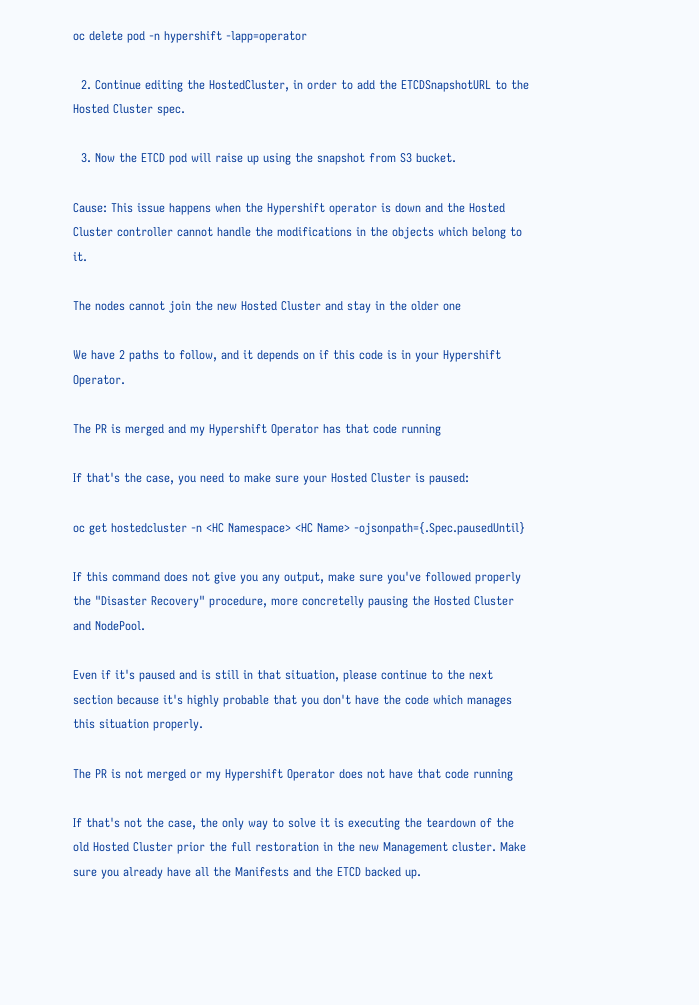oc delete pod -n hypershift -lapp=operator

  2. Continue editing the HostedCluster, in order to add the ETCDSnapshotURL to the Hosted Cluster spec.

  3. Now the ETCD pod will raise up using the snapshot from S3 bucket.

Cause: This issue happens when the Hypershift operator is down and the Hosted Cluster controller cannot handle the modifications in the objects which belong to it.

The nodes cannot join the new Hosted Cluster and stay in the older one

We have 2 paths to follow, and it depends on if this code is in your Hypershift Operator.

The PR is merged and my Hypershift Operator has that code running

If that's the case, you need to make sure your Hosted Cluster is paused:

oc get hostedcluster -n <HC Namespace> <HC Name> -ojsonpath={.Spec.pausedUntil}

If this command does not give you any output, make sure you've followed properly the "Disaster Recovery" procedure, more concretelly pausing the Hosted Cluster and NodePool.

Even if it's paused and is still in that situation, please continue to the next section because it's highly probable that you don't have the code which manages this situation properly.

The PR is not merged or my Hypershift Operator does not have that code running

If that's not the case, the only way to solve it is executing the teardown of the old Hosted Cluster prior the full restoration in the new Management cluster. Make sure you already have all the Manifests and the ETCD backed up.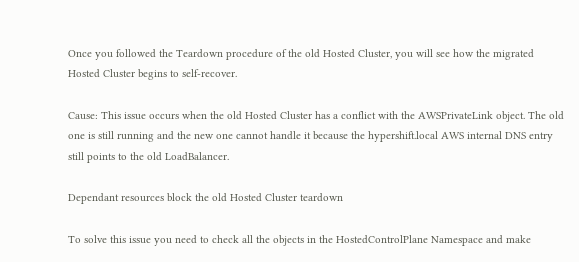Once you followed the Teardown procedure of the old Hosted Cluster, you will see how the migrated Hosted Cluster begins to self-recover.

Cause: This issue occurs when the old Hosted Cluster has a conflict with the AWSPrivateLink object. The old one is still running and the new one cannot handle it because the hypershift.local AWS internal DNS entry still points to the old LoadBalancer.

Dependant resources block the old Hosted Cluster teardown

To solve this issue you need to check all the objects in the HostedControlPlane Namespace and make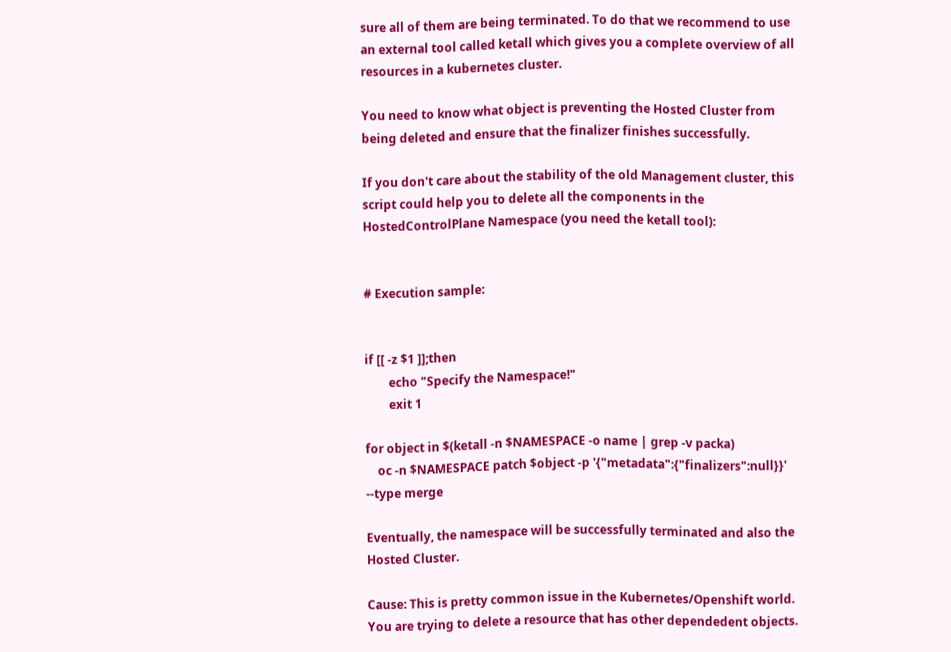sure all of them are being terminated. To do that we recommend to use an external tool called ketall which gives you a complete overview of all resources in a kubernetes cluster.

You need to know what object is preventing the Hosted Cluster from being deleted and ensure that the finalizer finishes successfully.

If you don't care about the stability of the old Management cluster, this script could help you to delete all the components in the HostedControlPlane Namespace (you need the ketall tool):


# Execution sample:


if [[ -z $1 ]];then
        echo "Specify the Namespace!"
        exit 1

for object in $(ketall -n $NAMESPACE -o name | grep -v packa)
    oc -n $NAMESPACE patch $object -p '{"metadata":{"finalizers":null}}' --type merge

Eventually, the namespace will be successfully terminated and also the Hosted Cluster.

Cause: This is pretty common issue in the Kubernetes/Openshift world. You are trying to delete a resource that has other dependedent objects.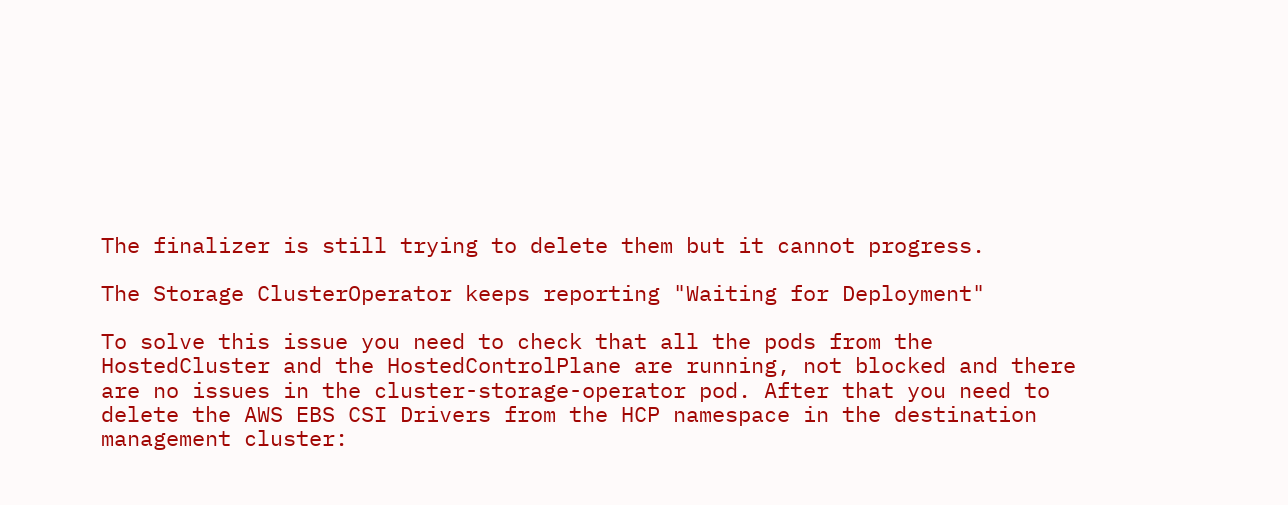The finalizer is still trying to delete them but it cannot progress.

The Storage ClusterOperator keeps reporting "Waiting for Deployment"

To solve this issue you need to check that all the pods from the HostedCluster and the HostedControlPlane are running, not blocked and there are no issues in the cluster-storage-operator pod. After that you need to delete the AWS EBS CSI Drivers from the HCP namespace in the destination management cluster: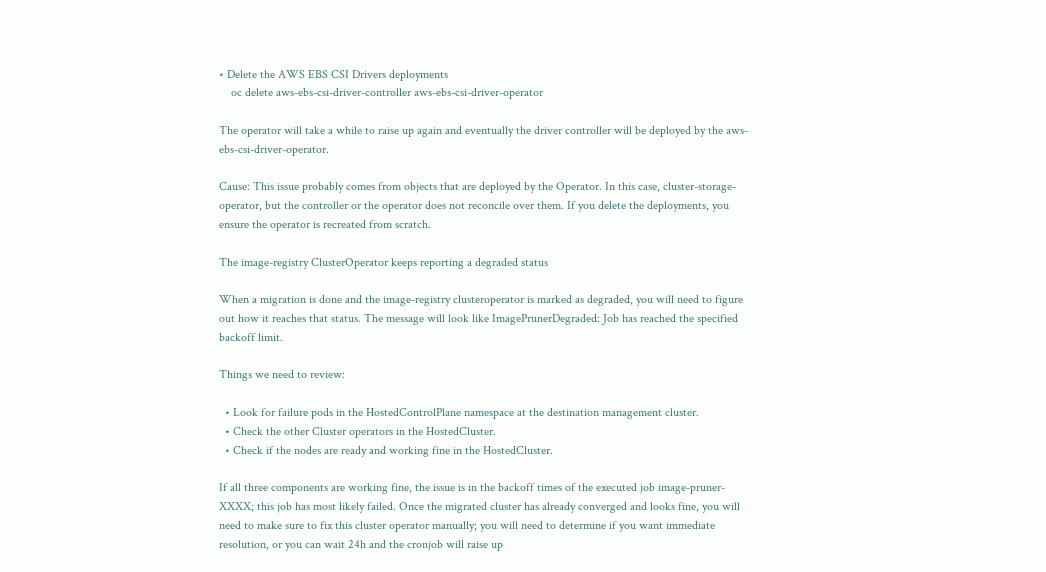• Delete the AWS EBS CSI Drivers deployments
    oc delete aws-ebs-csi-driver-controller aws-ebs-csi-driver-operator

The operator will take a while to raise up again and eventually the driver controller will be deployed by the aws-ebs-csi-driver-operator.

Cause: This issue probably comes from objects that are deployed by the Operator. In this case, cluster-storage-operator, but the controller or the operator does not reconcile over them. If you delete the deployments, you ensure the operator is recreated from scratch.

The image-registry ClusterOperator keeps reporting a degraded status

When a migration is done and the image-registry clusteroperator is marked as degraded, you will need to figure out how it reaches that status. The message will look like ImagePrunerDegraded: Job has reached the specified backoff limit.

Things we need to review:

  • Look for failure pods in the HostedControlPlane namespace at the destination management cluster.
  • Check the other Cluster operators in the HostedCluster.
  • Check if the nodes are ready and working fine in the HostedCluster.

If all three components are working fine, the issue is in the backoff times of the executed job image-pruner-XXXX; this job has most likely failed. Once the migrated cluster has already converged and looks fine, you will need to make sure to fix this cluster operator manually; you will need to determine if you want immediate resolution, or you can wait 24h and the cronjob will raise up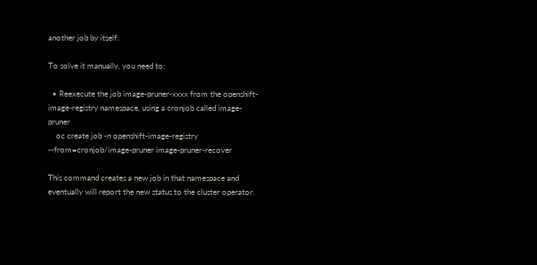another job by itself.

To solve it manually, you need to:

  • Reexecute the job image-pruner-xxxx from the openshift-image-registry namespace, using a cronjob called image-pruner
    oc create job -n openshift-image-registry --from=cronjob/image-pruner image-pruner-recover

This command creates a new job in that namespace and eventually will report the new status to the cluster operator.